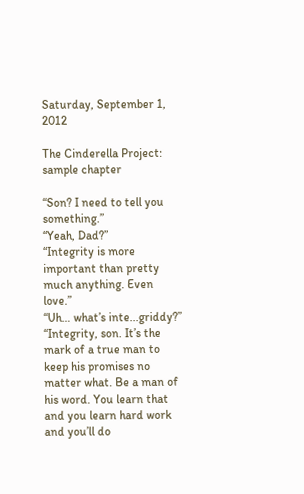Saturday, September 1, 2012

The Cinderella Project: sample chapter

“Son? I need to tell you something.”
“Yeah, Dad?”
“Integrity is more important than pretty much anything. Even love.”
“Uh… what’s inte...griddy?”
“Integrity, son. It’s the mark of a true man to keep his promises no matter what. Be a man of his word. You learn that and you learn hard work and you’ll do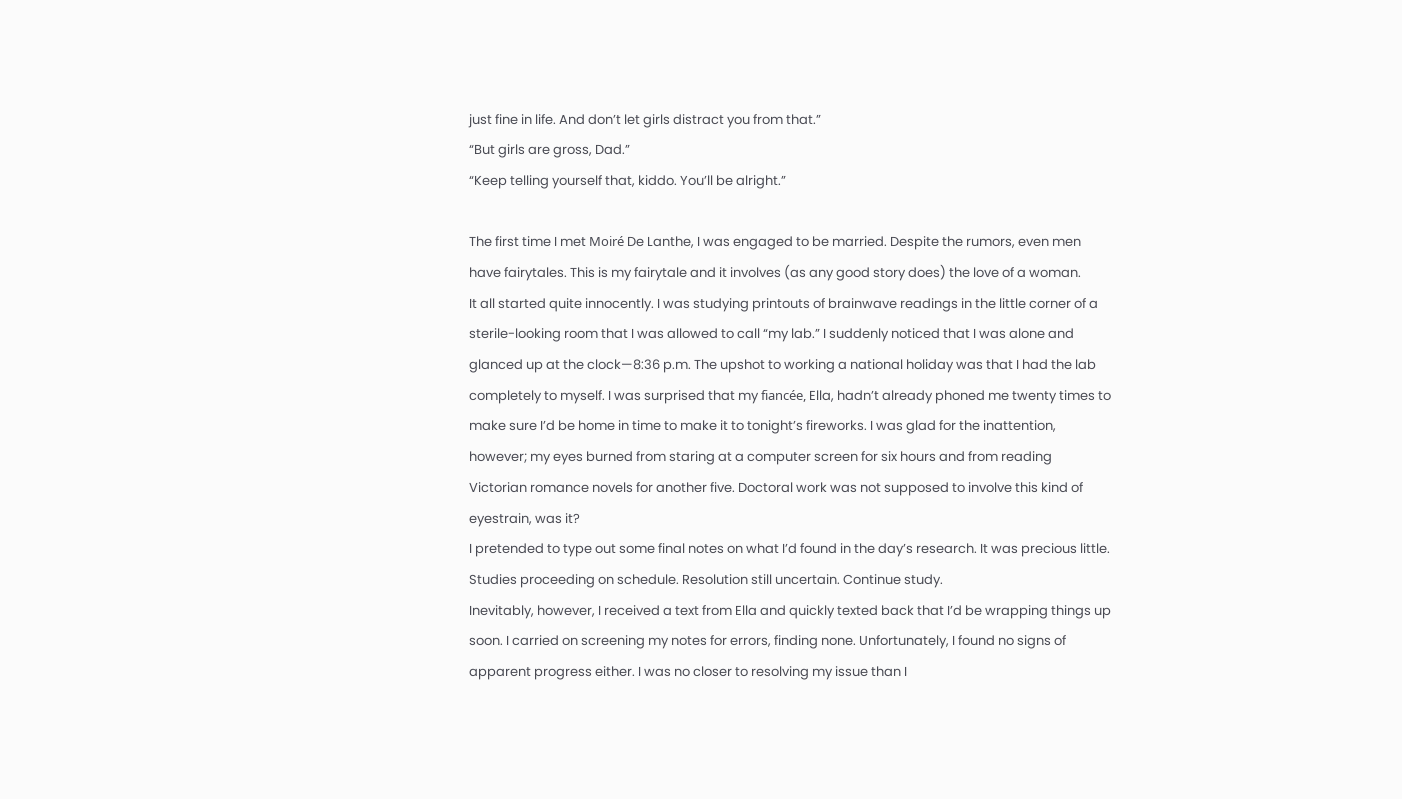just fine in life. And don’t let girls distract you from that.”
“But girls are gross, Dad.”
“Keep telling yourself that, kiddo. You’ll be alright.”

The first time I met Moiré De Lanthe, I was engaged to be married. Despite the rumors, even men have fairytales. This is my fairytale and it involves (as any good story does) the love of a woman.
It all started quite innocently. I was studying printouts of brainwave readings in the little corner of a sterile-looking room that I was allowed to call “my lab.” I suddenly noticed that I was alone and glanced up at the clock—8:36 p.m. The upshot to working a national holiday was that I had the lab completely to myself. I was surprised that my fiancée, Ella, hadn’t already phoned me twenty times to make sure I’d be home in time to make it to tonight’s fireworks. I was glad for the inattention, however; my eyes burned from staring at a computer screen for six hours and from reading Victorian romance novels for another five. Doctoral work was not supposed to involve this kind of eyestrain, was it?
I pretended to type out some final notes on what I’d found in the day’s research. It was precious little. Studies proceeding on schedule. Resolution still uncertain. Continue study.
Inevitably, however, I received a text from Ella and quickly texted back that I’d be wrapping things up soon. I carried on screening my notes for errors, finding none. Unfortunately, I found no signs of apparent progress either. I was no closer to resolving my issue than I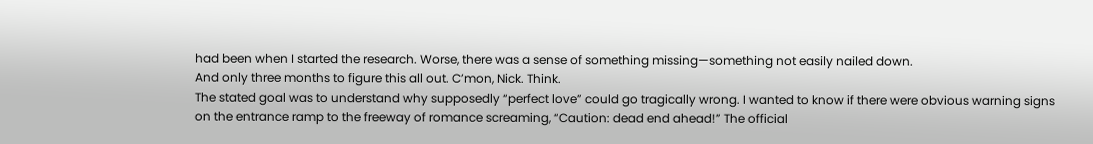had been when I started the research. Worse, there was a sense of something missing—something not easily nailed down.
And only three months to figure this all out. C’mon, Nick. Think.
The stated goal was to understand why supposedly “perfect love” could go tragically wrong. I wanted to know if there were obvious warning signs on the entrance ramp to the freeway of romance screaming, “Caution: dead end ahead!” The official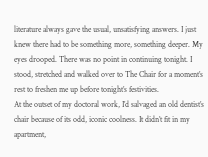literature always gave the usual, unsatisfying answers. I just knew there had to be something more, something deeper. My eyes drooped. There was no point in continuing tonight. I stood, stretched and walked over to The Chair for a moment’s rest to freshen me up before tonight’s festivities.
At the outset of my doctoral work, I’d salvaged an old dentist’s chair because of its odd, iconic coolness. It didn’t fit in my apartment,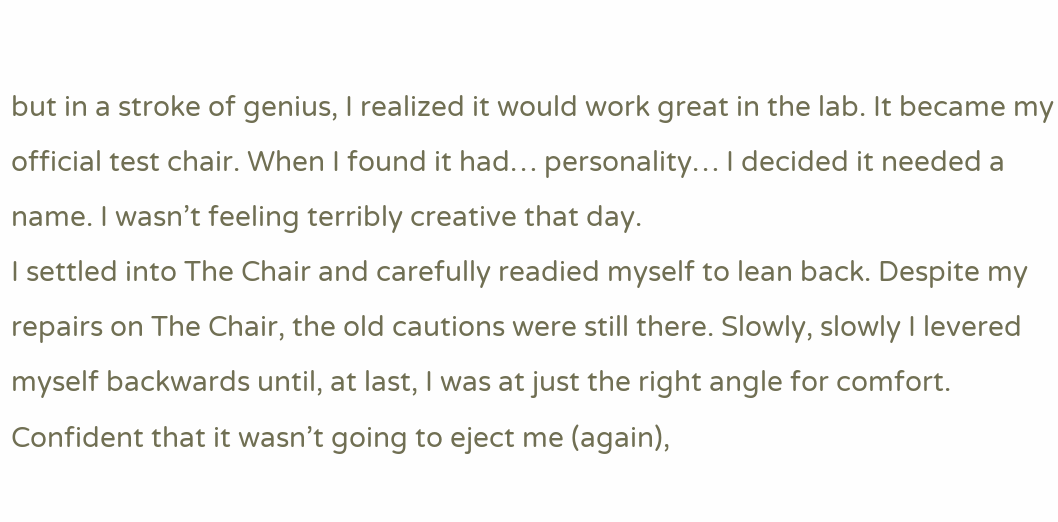but in a stroke of genius, I realized it would work great in the lab. It became my official test chair. When I found it had… personality… I decided it needed a name. I wasn’t feeling terribly creative that day.
I settled into The Chair and carefully readied myself to lean back. Despite my repairs on The Chair, the old cautions were still there. Slowly, slowly I levered myself backwards until, at last, I was at just the right angle for comfort. Confident that it wasn’t going to eject me (again),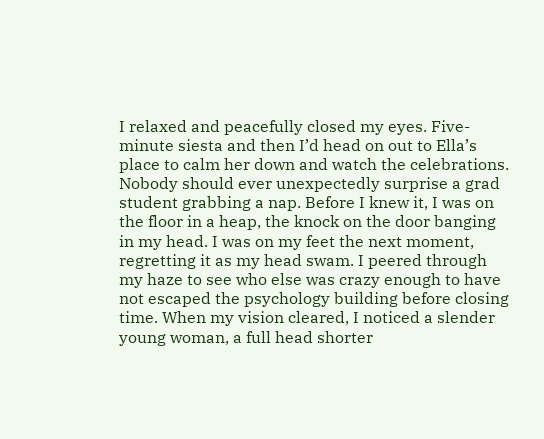I relaxed and peacefully closed my eyes. Five-minute siesta and then I’d head on out to Ella’s place to calm her down and watch the celebrations.
Nobody should ever unexpectedly surprise a grad student grabbing a nap. Before I knew it, I was on the floor in a heap, the knock on the door banging in my head. I was on my feet the next moment, regretting it as my head swam. I peered through my haze to see who else was crazy enough to have not escaped the psychology building before closing time. When my vision cleared, I noticed a slender young woman, a full head shorter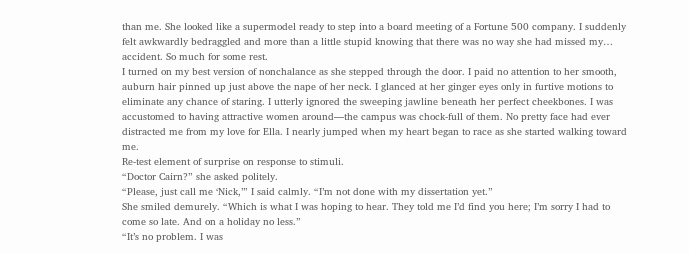than me. She looked like a supermodel ready to step into a board meeting of a Fortune 500 company. I suddenly felt awkwardly bedraggled and more than a little stupid knowing that there was no way she had missed my… accident. So much for some rest.
I turned on my best version of nonchalance as she stepped through the door. I paid no attention to her smooth, auburn hair pinned up just above the nape of her neck. I glanced at her ginger eyes only in furtive motions to eliminate any chance of staring. I utterly ignored the sweeping jawline beneath her perfect cheekbones. I was accustomed to having attractive women around—the campus was chock-full of them. No pretty face had ever distracted me from my love for Ella. I nearly jumped when my heart began to race as she started walking toward me.
Re-test element of surprise on response to stimuli.
“Doctor Cairn?” she asked politely.
“Please, just call me ‘Nick,’” I said calmly. “I’m not done with my dissertation yet.”
She smiled demurely. “Which is what I was hoping to hear. They told me I’d find you here; I’m sorry I had to come so late. And on a holiday no less.”
“It’s no problem. I was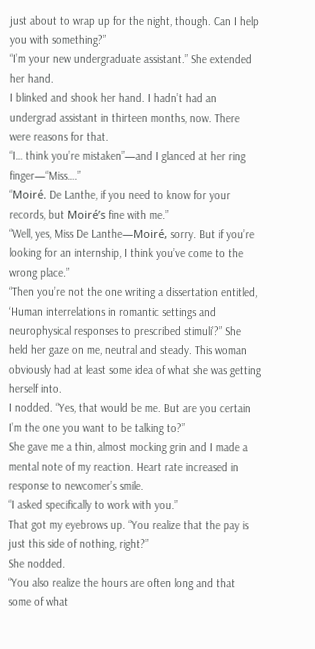just about to wrap up for the night, though. Can I help you with something?”
“I’m your new undergraduate assistant.” She extended her hand.
I blinked and shook her hand. I hadn’t had an undergrad assistant in thirteen months, now. There were reasons for that.
“I… think you’re mistaken”—and I glanced at her ring finger—“Miss….”
“Moiré. De Lanthe, if you need to know for your records, but Moiré’s fine with me.”
“Well, yes, Miss De Lanthe—Moiré, sorry. But if you’re looking for an internship, I think you’ve come to the wrong place.”
“Then you’re not the one writing a dissertation entitled, ‘Human interrelations in romantic settings and neurophysical responses to prescribed stimuli’?” She held her gaze on me, neutral and steady. This woman obviously had at least some idea of what she was getting herself into.
I nodded. “Yes, that would be me. But are you certain I’m the one you want to be talking to?”
She gave me a thin, almost mocking grin and I made a mental note of my reaction. Heart rate increased in response to newcomer’s smile.
“I asked specifically to work with you.”
That got my eyebrows up. “You realize that the pay is just this side of nothing, right?”
She nodded.
“You also realize the hours are often long and that some of what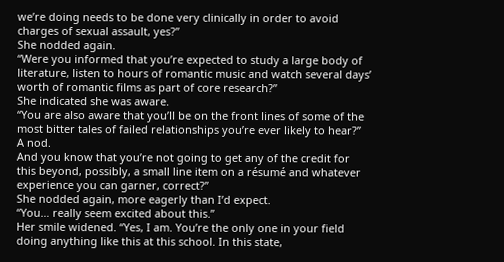we’re doing needs to be done very clinically in order to avoid charges of sexual assault, yes?”
She nodded again.
“Were you informed that you’re expected to study a large body of literature, listen to hours of romantic music and watch several days’ worth of romantic films as part of core research?”
She indicated she was aware.
“You are also aware that you’ll be on the front lines of some of the most bitter tales of failed relationships you’re ever likely to hear?”
A nod.
And you know that you’re not going to get any of the credit for this beyond, possibly, a small line item on a résumé and whatever experience you can garner, correct?”
She nodded again, more eagerly than I’d expect.
“You… really seem excited about this.”
Her smile widened. “Yes, I am. You’re the only one in your field doing anything like this at this school. In this state,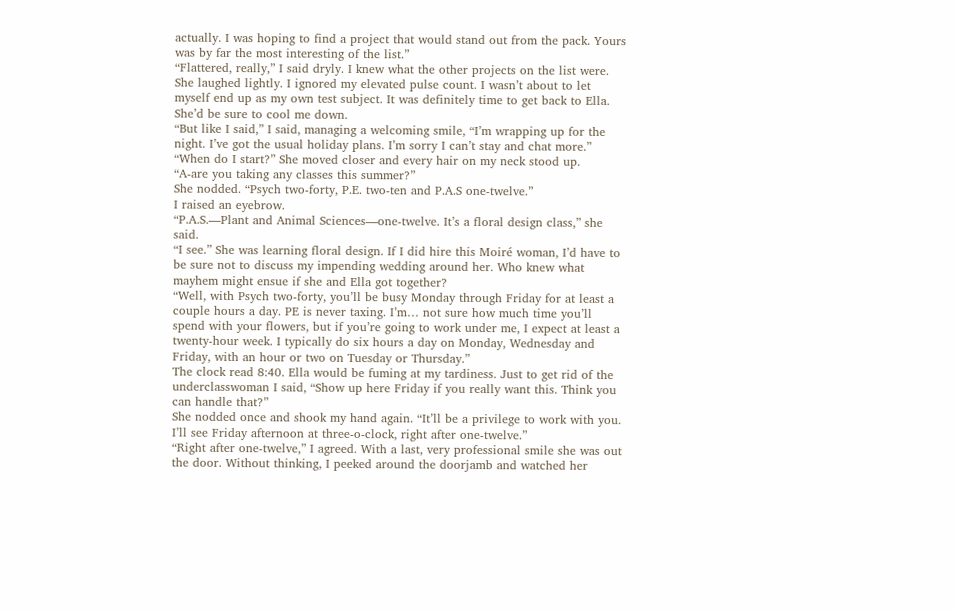actually. I was hoping to find a project that would stand out from the pack. Yours was by far the most interesting of the list.”
“Flattered, really,” I said dryly. I knew what the other projects on the list were.
She laughed lightly. I ignored my elevated pulse count. I wasn’t about to let myself end up as my own test subject. It was definitely time to get back to Ella. She’d be sure to cool me down.
“But like I said,” I said, managing a welcoming smile, “I’m wrapping up for the night. I’ve got the usual holiday plans. I’m sorry I can’t stay and chat more.”
“When do I start?” She moved closer and every hair on my neck stood up.
“A-are you taking any classes this summer?”
She nodded. “Psych two-forty, P.E. two-ten and P.A.S one-twelve.”
I raised an eyebrow.
“P.A.S.—Plant and Animal Sciences—one-twelve. It’s a floral design class,” she said.
“I see.” She was learning floral design. If I did hire this Moiré woman, I’d have to be sure not to discuss my impending wedding around her. Who knew what mayhem might ensue if she and Ella got together?
“Well, with Psych two-forty, you’ll be busy Monday through Friday for at least a couple hours a day. PE is never taxing. I’m… not sure how much time you’ll spend with your flowers, but if you’re going to work under me, I expect at least a twenty-hour week. I typically do six hours a day on Monday, Wednesday and Friday, with an hour or two on Tuesday or Thursday.”
The clock read 8:40. Ella would be fuming at my tardiness. Just to get rid of the underclasswoman I said, “Show up here Friday if you really want this. Think you can handle that?”
She nodded once and shook my hand again. “It’ll be a privilege to work with you. I’ll see Friday afternoon at three-o-clock, right after one-twelve.”
“Right after one-twelve,” I agreed. With a last, very professional smile she was out the door. Without thinking, I peeked around the doorjamb and watched her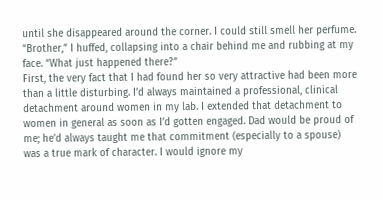until she disappeared around the corner. I could still smell her perfume.
“Brother,” I huffed, collapsing into a chair behind me and rubbing at my face. “What just happened there?”
First, the very fact that I had found her so very attractive had been more than a little disturbing. I’d always maintained a professional, clinical detachment around women in my lab. I extended that detachment to women in general as soon as I’d gotten engaged. Dad would be proud of me; he’d always taught me that commitment (especially to a spouse) was a true mark of character. I would ignore my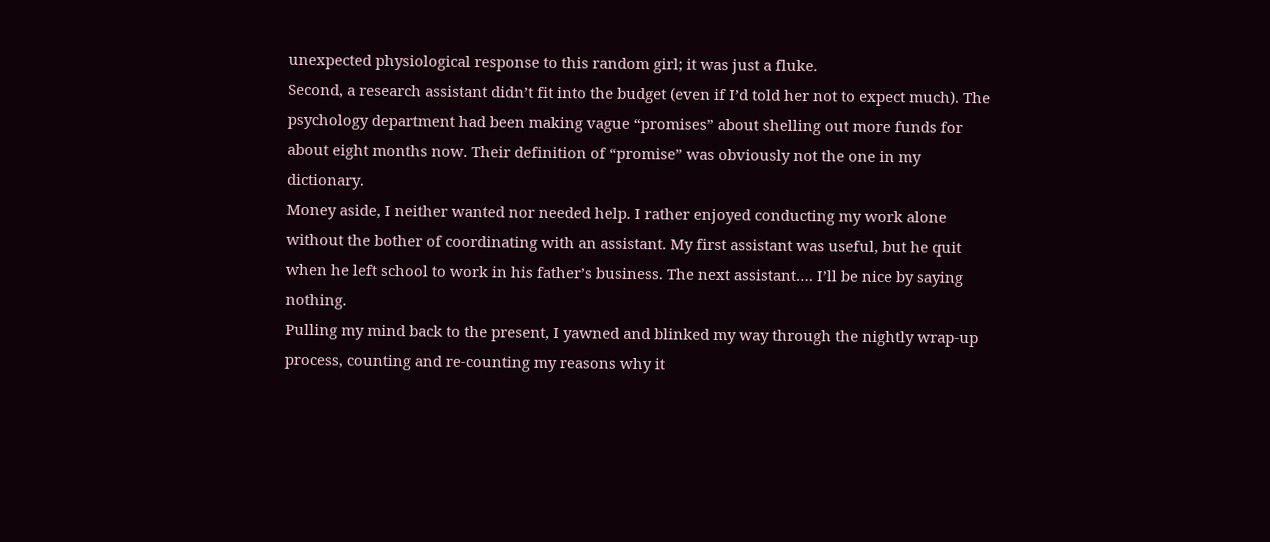unexpected physiological response to this random girl; it was just a fluke.
Second, a research assistant didn’t fit into the budget (even if I’d told her not to expect much). The psychology department had been making vague “promises” about shelling out more funds for about eight months now. Their definition of “promise” was obviously not the one in my dictionary.
Money aside, I neither wanted nor needed help. I rather enjoyed conducting my work alone without the bother of coordinating with an assistant. My first assistant was useful, but he quit when he left school to work in his father’s business. The next assistant…. I’ll be nice by saying nothing.
Pulling my mind back to the present, I yawned and blinked my way through the nightly wrap-up process, counting and re-counting my reasons why it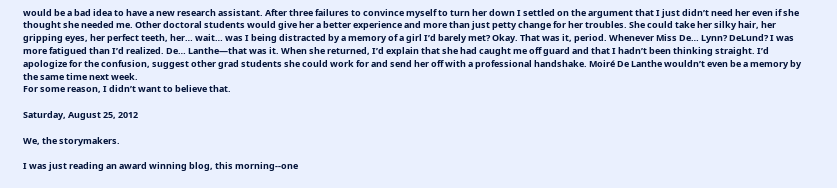would be a bad idea to have a new research assistant. After three failures to convince myself to turn her down I settled on the argument that I just didn’t need her even if she thought she needed me. Other doctoral students would give her a better experience and more than just petty change for her troubles. She could take her silky hair, her gripping eyes, her perfect teeth, her… wait… was I being distracted by a memory of a girl I’d barely met? Okay. That was it, period. Whenever Miss De… Lynn? DeLund? I was more fatigued than I’d realized. De… Lanthe—that was it. When she returned, I’d explain that she had caught me off guard and that I hadn’t been thinking straight. I’d apologize for the confusion, suggest other grad students she could work for and send her off with a professional handshake. Moiré De Lanthe wouldn’t even be a memory by the same time next week.
For some reason, I didn’t want to believe that.

Saturday, August 25, 2012

We, the storymakers.

I was just reading an award winning blog, this morning--one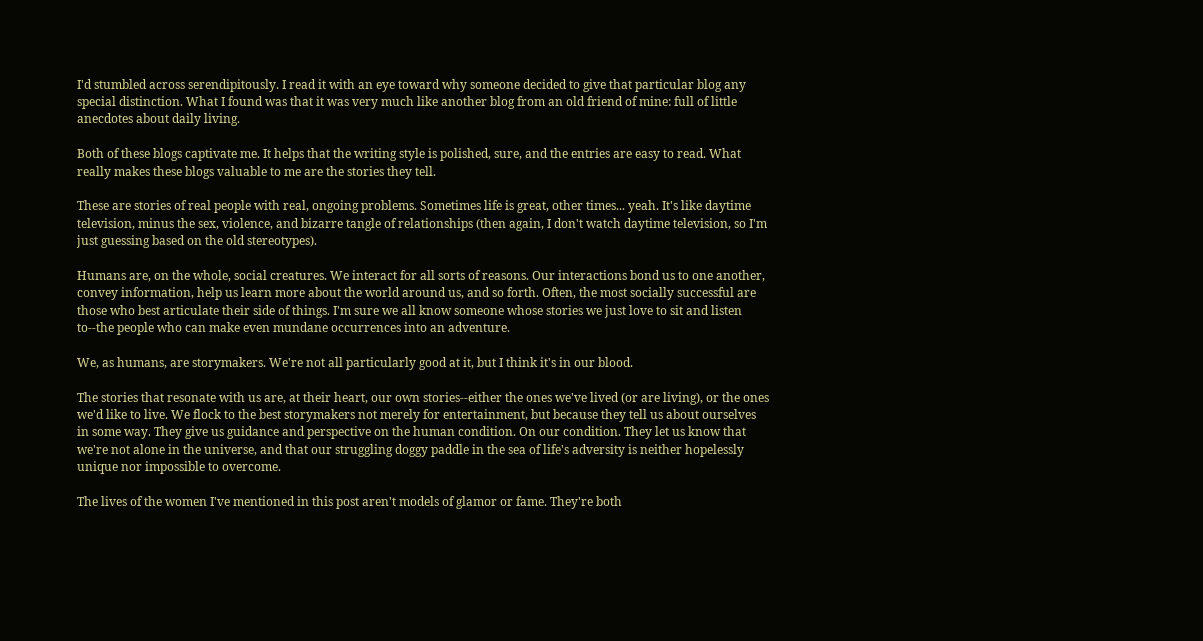I'd stumbled across serendipitously. I read it with an eye toward why someone decided to give that particular blog any special distinction. What I found was that it was very much like another blog from an old friend of mine: full of little anecdotes about daily living.

Both of these blogs captivate me. It helps that the writing style is polished, sure, and the entries are easy to read. What really makes these blogs valuable to me are the stories they tell.

These are stories of real people with real, ongoing problems. Sometimes life is great, other times... yeah. It's like daytime television, minus the sex, violence, and bizarre tangle of relationships (then again, I don't watch daytime television, so I'm just guessing based on the old stereotypes).

Humans are, on the whole, social creatures. We interact for all sorts of reasons. Our interactions bond us to one another, convey information, help us learn more about the world around us, and so forth. Often, the most socially successful are those who best articulate their side of things. I'm sure we all know someone whose stories we just love to sit and listen to--the people who can make even mundane occurrences into an adventure.

We, as humans, are storymakers. We're not all particularly good at it, but I think it's in our blood.

The stories that resonate with us are, at their heart, our own stories--either the ones we've lived (or are living), or the ones we'd like to live. We flock to the best storymakers not merely for entertainment, but because they tell us about ourselves in some way. They give us guidance and perspective on the human condition. On our condition. They let us know that we're not alone in the universe, and that our struggling doggy paddle in the sea of life's adversity is neither hopelessly unique nor impossible to overcome.

The lives of the women I've mentioned in this post aren't models of glamor or fame. They're both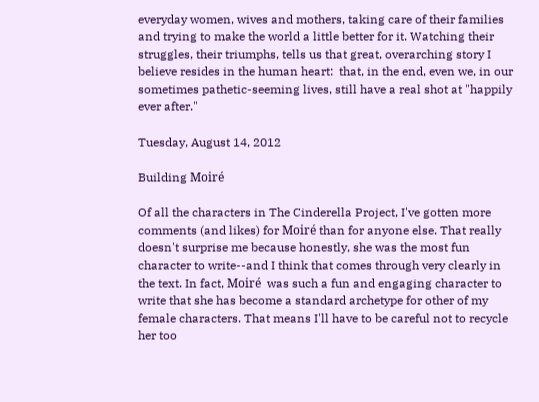everyday women, wives and mothers, taking care of their families and trying to make the world a little better for it. Watching their struggles, their triumphs, tells us that great, overarching story I believe resides in the human heart:  that, in the end, even we, in our sometimes pathetic-seeming lives, still have a real shot at "happily ever after."

Tuesday, August 14, 2012

Building Moiré

Of all the characters in The Cinderella Project, I've gotten more comments (and likes) for Moiré than for anyone else. That really doesn't surprise me because honestly, she was the most fun character to write--and I think that comes through very clearly in the text. In fact, Moiré  was such a fun and engaging character to write that she has become a standard archetype for other of my female characters. That means I'll have to be careful not to recycle her too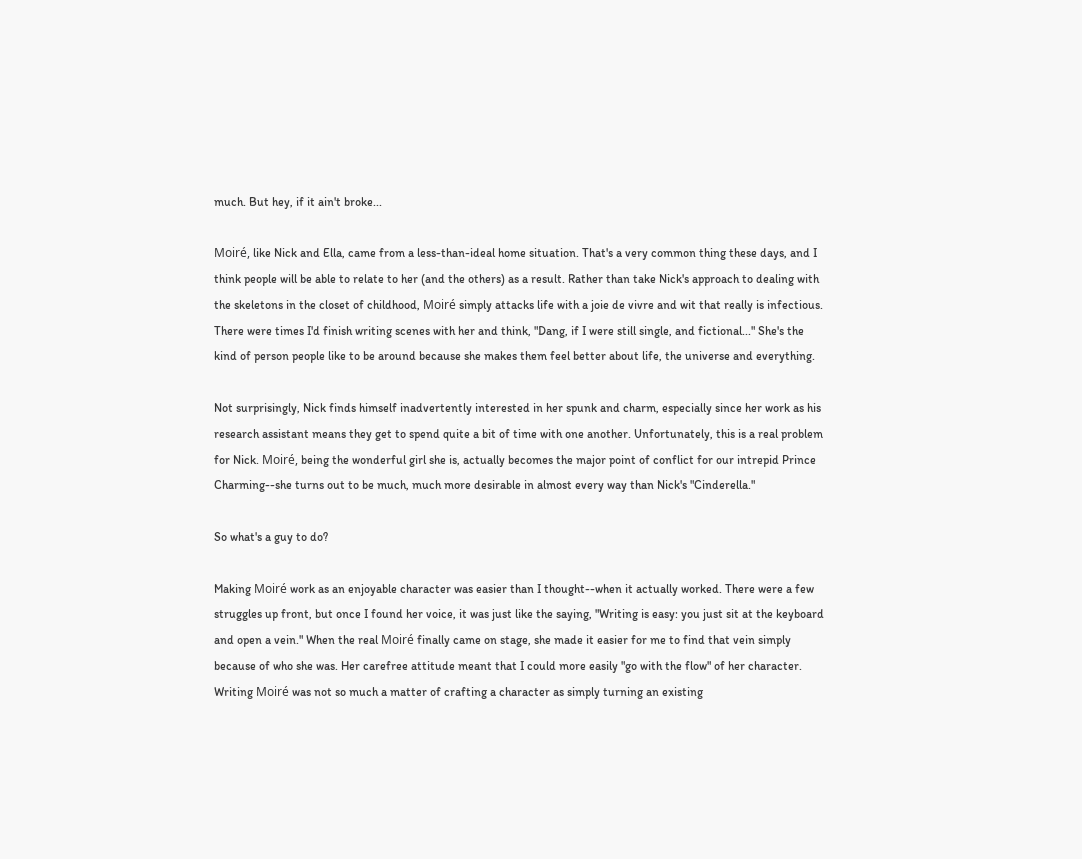much. But hey, if it ain't broke...

Moiré, like Nick and Ella, came from a less-than-ideal home situation. That's a very common thing these days, and I think people will be able to relate to her (and the others) as a result. Rather than take Nick's approach to dealing with the skeletons in the closet of childhood, Moiré simply attacks life with a joie de vivre and wit that really is infectious. There were times I'd finish writing scenes with her and think, "Dang, if I were still single, and fictional..." She's the kind of person people like to be around because she makes them feel better about life, the universe and everything.

Not surprisingly, Nick finds himself inadvertently interested in her spunk and charm, especially since her work as his research assistant means they get to spend quite a bit of time with one another. Unfortunately, this is a real problem for Nick. Moiré, being the wonderful girl she is, actually becomes the major point of conflict for our intrepid Prince Charming--she turns out to be much, much more desirable in almost every way than Nick's "Cinderella."

So what's a guy to do?

Making Moiré work as an enjoyable character was easier than I thought--when it actually worked. There were a few struggles up front, but once I found her voice, it was just like the saying, "Writing is easy: you just sit at the keyboard and open a vein." When the real Moiré finally came on stage, she made it easier for me to find that vein simply because of who she was. Her carefree attitude meant that I could more easily "go with the flow" of her character. Writing Moiré was not so much a matter of crafting a character as simply turning an existing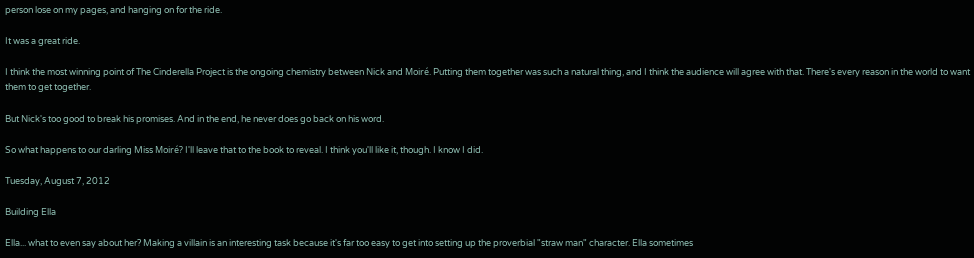person lose on my pages, and hanging on for the ride.

It was a great ride.

I think the most winning point of The Cinderella Project is the ongoing chemistry between Nick and Moiré. Putting them together was such a natural thing, and I think the audience will agree with that. There's every reason in the world to want them to get together.

But Nick's too good to break his promises. And in the end, he never does go back on his word.

So what happens to our darling Miss Moiré? I'll leave that to the book to reveal. I think you'll like it, though. I know I did.

Tuesday, August 7, 2012

Building Ella

Ella... what to even say about her? Making a villain is an interesting task because it's far too easy to get into setting up the proverbial "straw man" character. Ella sometimes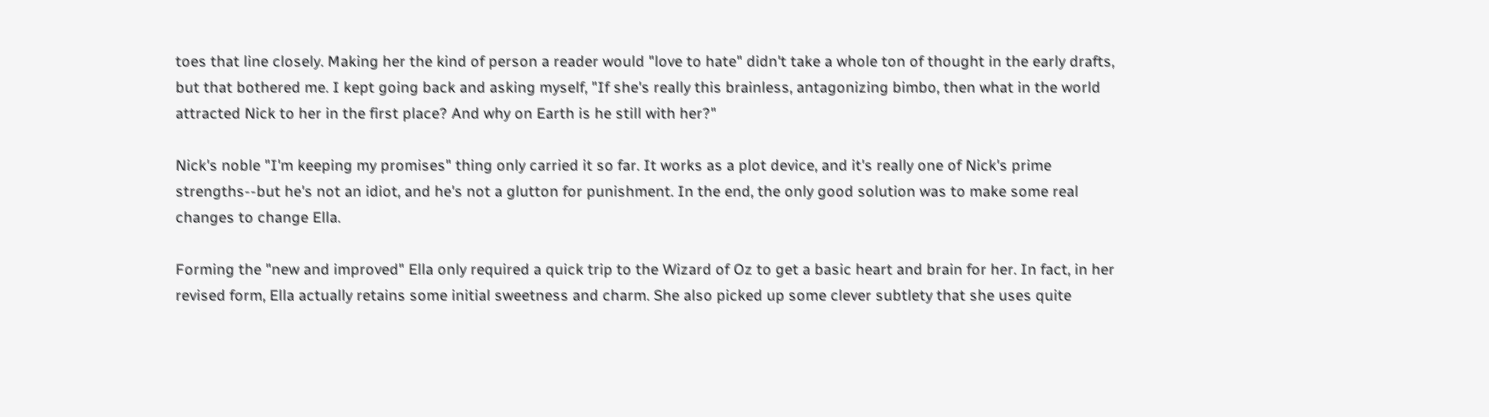toes that line closely. Making her the kind of person a reader would "love to hate" didn't take a whole ton of thought in the early drafts, but that bothered me. I kept going back and asking myself, "If she's really this brainless, antagonizing bimbo, then what in the world attracted Nick to her in the first place? And why on Earth is he still with her?"

Nick's noble "I'm keeping my promises" thing only carried it so far. It works as a plot device, and it's really one of Nick's prime strengths--but he's not an idiot, and he's not a glutton for punishment. In the end, the only good solution was to make some real changes to change Ella.

Forming the "new and improved" Ella only required a quick trip to the Wizard of Oz to get a basic heart and brain for her. In fact, in her revised form, Ella actually retains some initial sweetness and charm. She also picked up some clever subtlety that she uses quite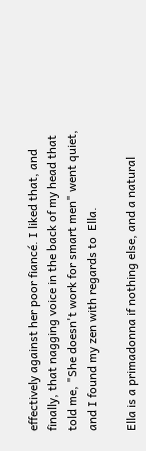effectively against her poor fiancé. I liked that, and finally, that nagging voice in the back of my head that told me, "She doesn't work for smart men" went quiet, and I found my zen with regards to  Ella.

Ella is a primadonna if nothing else, and a natural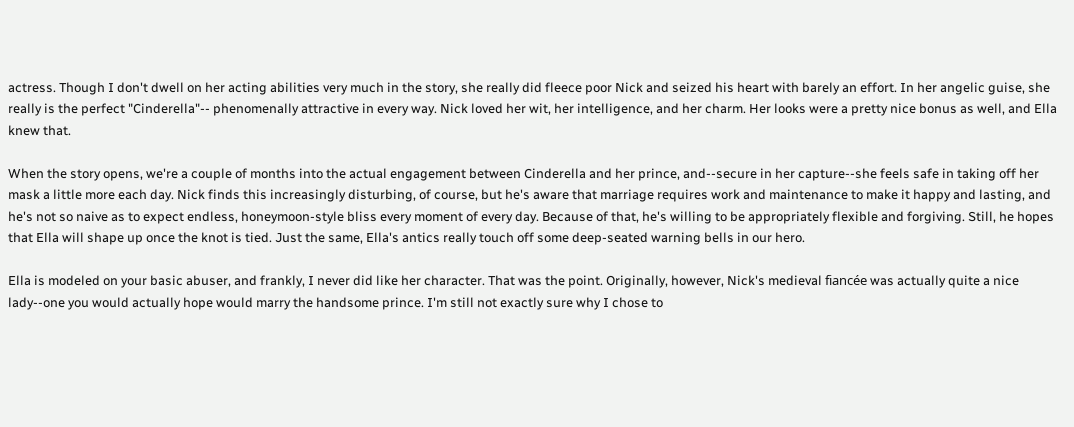actress. Though I don't dwell on her acting abilities very much in the story, she really did fleece poor Nick and seized his heart with barely an effort. In her angelic guise, she really is the perfect "Cinderella"-- phenomenally attractive in every way. Nick loved her wit, her intelligence, and her charm. Her looks were a pretty nice bonus as well, and Ella knew that.

When the story opens, we're a couple of months into the actual engagement between Cinderella and her prince, and--secure in her capture--she feels safe in taking off her mask a little more each day. Nick finds this increasingly disturbing, of course, but he's aware that marriage requires work and maintenance to make it happy and lasting, and he's not so naive as to expect endless, honeymoon-style bliss every moment of every day. Because of that, he's willing to be appropriately flexible and forgiving. Still, he hopes that Ella will shape up once the knot is tied. Just the same, Ella's antics really touch off some deep-seated warning bells in our hero.

Ella is modeled on your basic abuser, and frankly, I never did like her character. That was the point. Originally, however, Nick's medieval fiancée was actually quite a nice lady--one you would actually hope would marry the handsome prince. I'm still not exactly sure why I chose to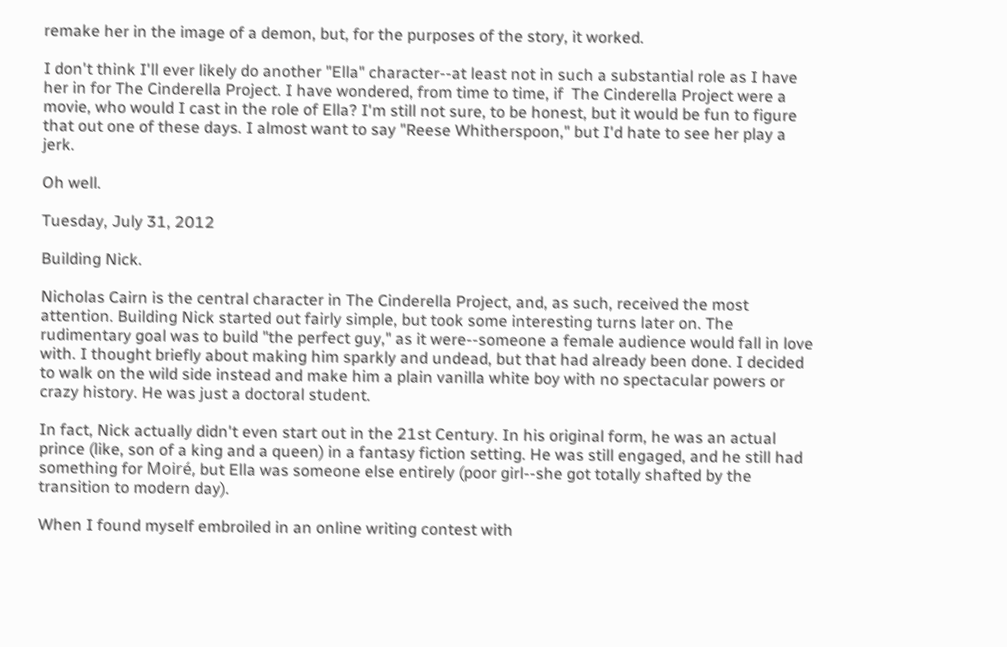remake her in the image of a demon, but, for the purposes of the story, it worked.

I don't think I'll ever likely do another "Ella" character--at least not in such a substantial role as I have her in for The Cinderella Project. I have wondered, from time to time, if  The Cinderella Project were a movie, who would I cast in the role of Ella? I'm still not sure, to be honest, but it would be fun to figure that out one of these days. I almost want to say "Reese Whitherspoon," but I'd hate to see her play a jerk.

Oh well.

Tuesday, July 31, 2012

Building Nick.

Nicholas Cairn is the central character in The Cinderella Project, and, as such, received the most attention. Building Nick started out fairly simple, but took some interesting turns later on. The rudimentary goal was to build "the perfect guy," as it were--someone a female audience would fall in love with. I thought briefly about making him sparkly and undead, but that had already been done. I decided to walk on the wild side instead and make him a plain vanilla white boy with no spectacular powers or crazy history. He was just a doctoral student.

In fact, Nick actually didn't even start out in the 21st Century. In his original form, he was an actual prince (like, son of a king and a queen) in a fantasy fiction setting. He was still engaged, and he still had something for Moiré, but Ella was someone else entirely (poor girl--she got totally shafted by the transition to modern day).

When I found myself embroiled in an online writing contest with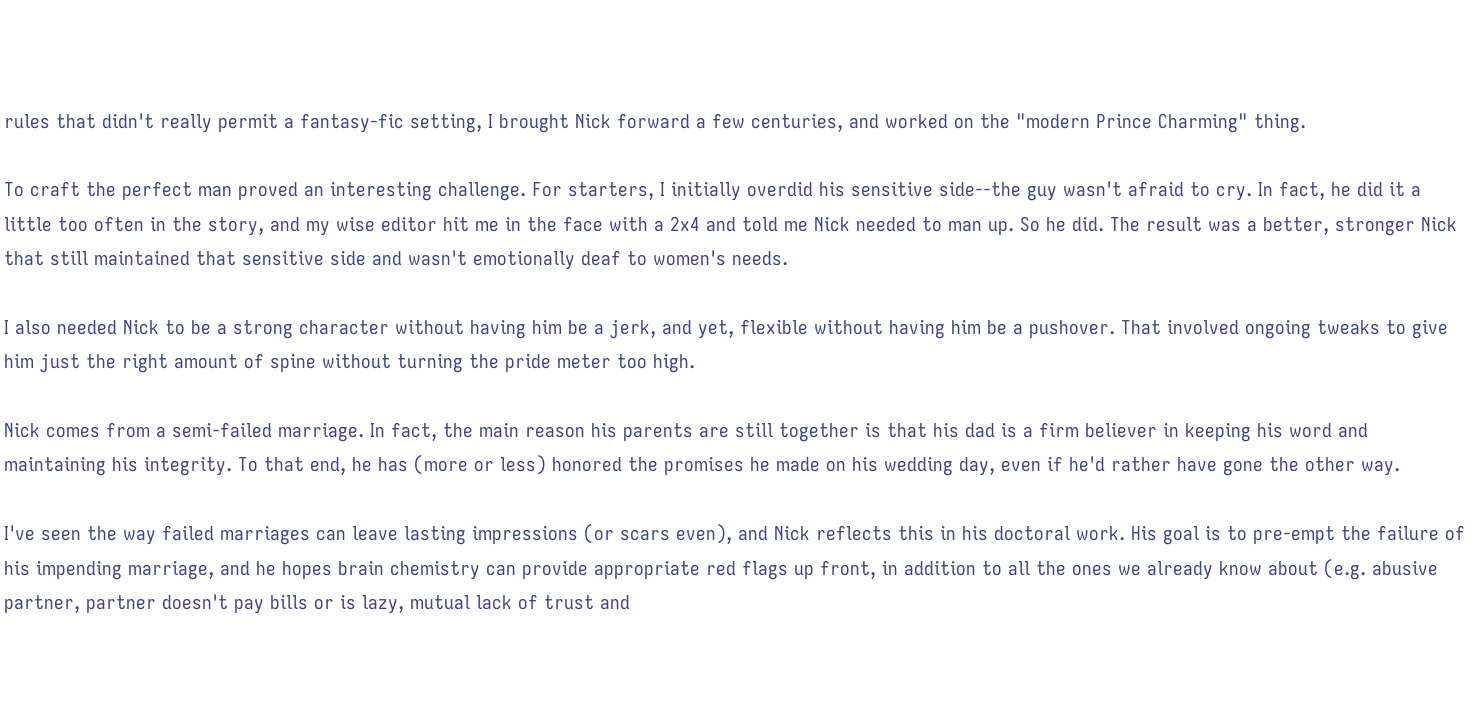rules that didn't really permit a fantasy-fic setting, I brought Nick forward a few centuries, and worked on the "modern Prince Charming" thing.

To craft the perfect man proved an interesting challenge. For starters, I initially overdid his sensitive side--the guy wasn't afraid to cry. In fact, he did it a little too often in the story, and my wise editor hit me in the face with a 2x4 and told me Nick needed to man up. So he did. The result was a better, stronger Nick that still maintained that sensitive side and wasn't emotionally deaf to women's needs.

I also needed Nick to be a strong character without having him be a jerk, and yet, flexible without having him be a pushover. That involved ongoing tweaks to give him just the right amount of spine without turning the pride meter too high.

Nick comes from a semi-failed marriage. In fact, the main reason his parents are still together is that his dad is a firm believer in keeping his word and maintaining his integrity. To that end, he has (more or less) honored the promises he made on his wedding day, even if he'd rather have gone the other way.

I've seen the way failed marriages can leave lasting impressions (or scars even), and Nick reflects this in his doctoral work. His goal is to pre-empt the failure of his impending marriage, and he hopes brain chemistry can provide appropriate red flags up front, in addition to all the ones we already know about (e.g. abusive partner, partner doesn't pay bills or is lazy, mutual lack of trust and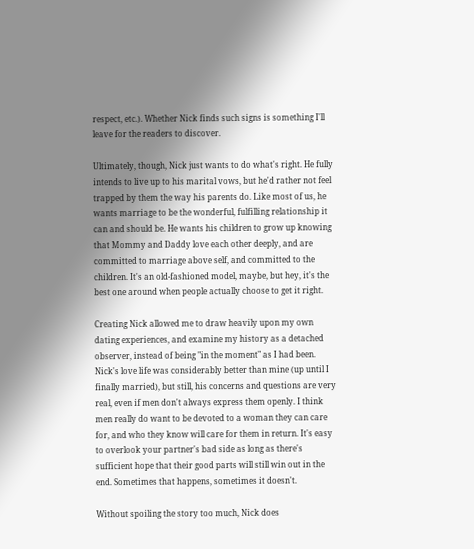respect, etc.). Whether Nick finds such signs is something I'll leave for the readers to discover.

Ultimately, though, Nick just wants to do what's right. He fully intends to live up to his marital vows, but he'd rather not feel trapped by them the way his parents do. Like most of us, he wants marriage to be the wonderful, fulfilling relationship it can and should be. He wants his children to grow up knowing that Mommy and Daddy love each other deeply, and are committed to marriage above self, and committed to the children. It's an old-fashioned model, maybe, but hey, it's the best one around when people actually choose to get it right.

Creating Nick allowed me to draw heavily upon my own dating experiences, and examine my history as a detached observer, instead of being "in the moment" as I had been. Nick's love life was considerably better than mine (up until I finally married), but still, his concerns and questions are very real, even if men don't always express them openly. I think men really do want to be devoted to a woman they can care for, and who they know will care for them in return. It's easy to overlook your partner's bad side as long as there's sufficient hope that their good parts will still win out in the end. Sometimes that happens, sometimes it doesn't.

Without spoiling the story too much, Nick does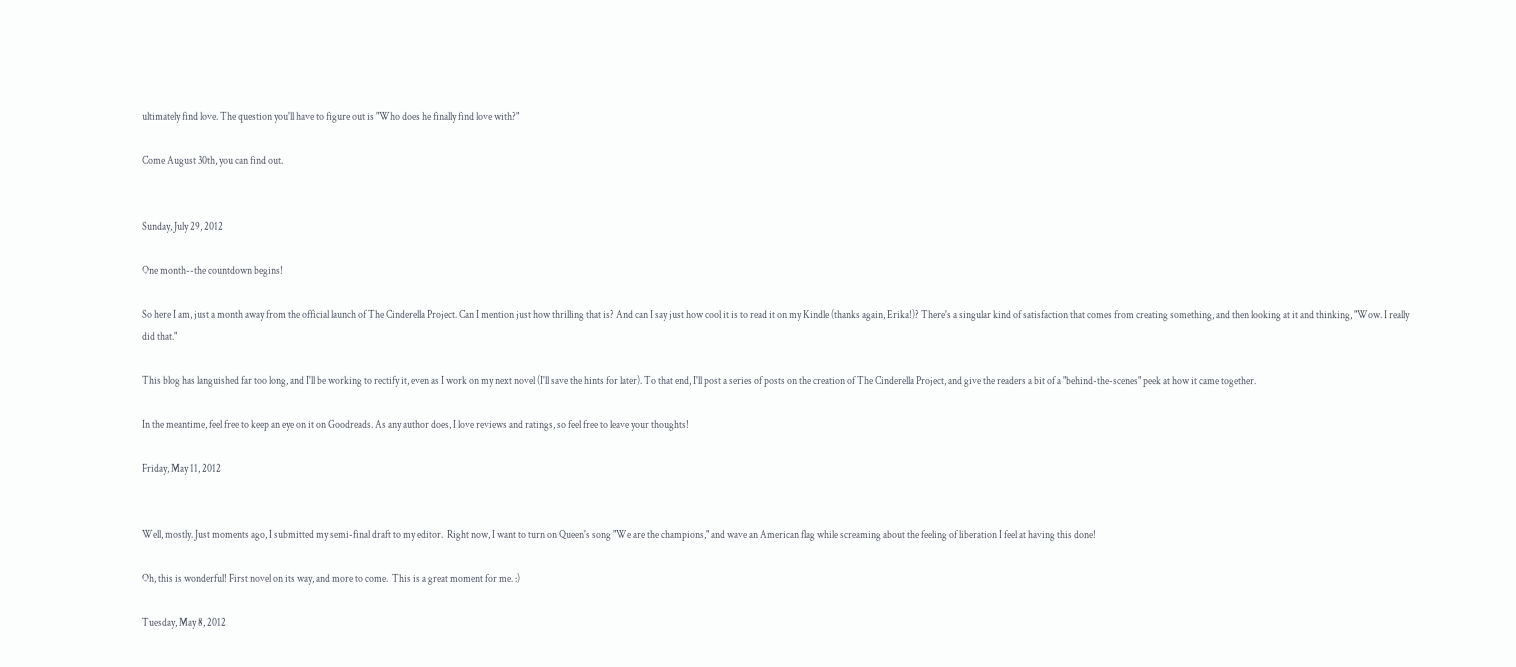ultimately find love. The question you'll have to figure out is "Who does he finally find love with?"

Come August 30th, you can find out.


Sunday, July 29, 2012

One month--the countdown begins!

So here I am, just a month away from the official launch of The Cinderella Project. Can I mention just how thrilling that is? And can I say just how cool it is to read it on my Kindle (thanks again, Erika!)? There's a singular kind of satisfaction that comes from creating something, and then looking at it and thinking, "Wow. I really did that."

This blog has languished far too long, and I'll be working to rectify it, even as I work on my next novel (I'll save the hints for later). To that end, I'll post a series of posts on the creation of The Cinderella Project, and give the readers a bit of a "behind-the-scenes" peek at how it came together.

In the meantime, feel free to keep an eye on it on Goodreads. As any author does, I love reviews and ratings, so feel free to leave your thoughts!

Friday, May 11, 2012


Well, mostly. Just moments ago, I submitted my semi-final draft to my editor.  Right now, I want to turn on Queen's song "We are the champions," and wave an American flag while screaming about the feeling of liberation I feel at having this done!

Oh, this is wonderful! First novel on its way, and more to come.  This is a great moment for me. :)

Tuesday, May 8, 2012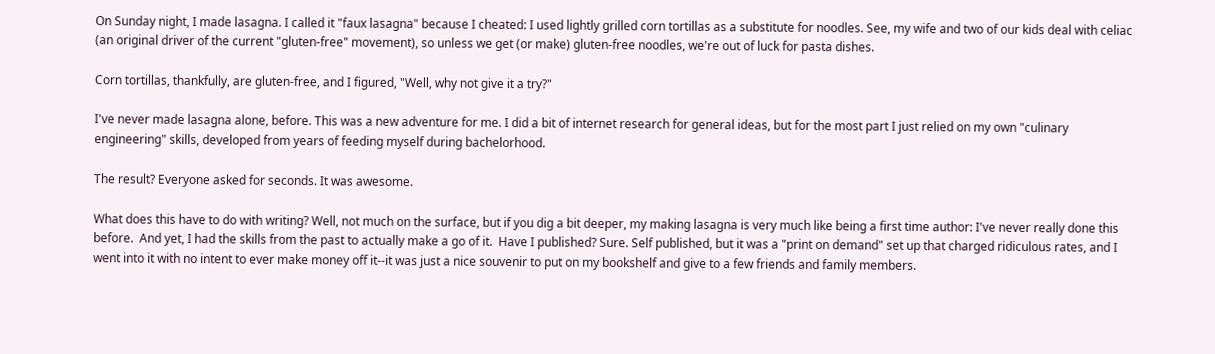On Sunday night, I made lasagna. I called it "faux lasagna" because I cheated: I used lightly grilled corn tortillas as a substitute for noodles. See, my wife and two of our kids deal with celiac (an original driver of the current "gluten-free" movement), so unless we get (or make) gluten-free noodles, we're out of luck for pasta dishes.

Corn tortillas, thankfully, are gluten-free, and I figured, "Well, why not give it a try?"

I've never made lasagna alone, before. This was a new adventure for me. I did a bit of internet research for general ideas, but for the most part I just relied on my own "culinary engineering" skills, developed from years of feeding myself during bachelorhood.

The result? Everyone asked for seconds. It was awesome.

What does this have to do with writing? Well, not much on the surface, but if you dig a bit deeper, my making lasagna is very much like being a first time author: I've never really done this before.  And yet, I had the skills from the past to actually make a go of it.  Have I published? Sure. Self published, but it was a "print on demand" set up that charged ridiculous rates, and I went into it with no intent to ever make money off it--it was just a nice souvenir to put on my bookshelf and give to a few friends and family members.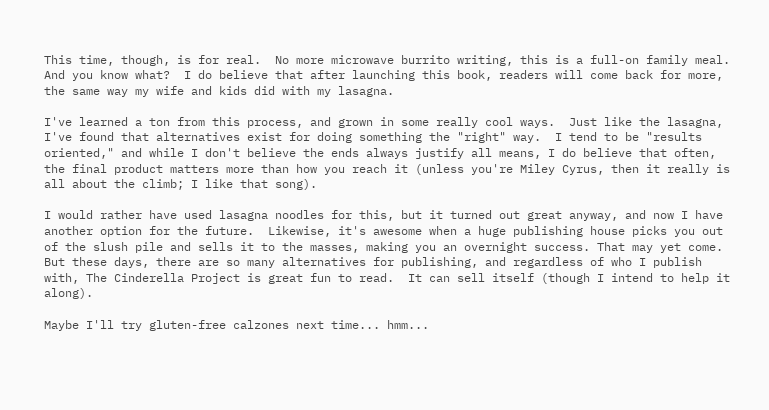This time, though, is for real.  No more microwave burrito writing, this is a full-on family meal.  And you know what?  I do believe that after launching this book, readers will come back for more, the same way my wife and kids did with my lasagna.

I've learned a ton from this process, and grown in some really cool ways.  Just like the lasagna, I've found that alternatives exist for doing something the "right" way.  I tend to be "results oriented," and while I don't believe the ends always justify all means, I do believe that often, the final product matters more than how you reach it (unless you're Miley Cyrus, then it really is all about the climb; I like that song).

I would rather have used lasagna noodles for this, but it turned out great anyway, and now I have another option for the future.  Likewise, it's awesome when a huge publishing house picks you out of the slush pile and sells it to the masses, making you an overnight success. That may yet come.  But these days, there are so many alternatives for publishing, and regardless of who I publish with, The Cinderella Project is great fun to read.  It can sell itself (though I intend to help it along).

Maybe I'll try gluten-free calzones next time... hmm...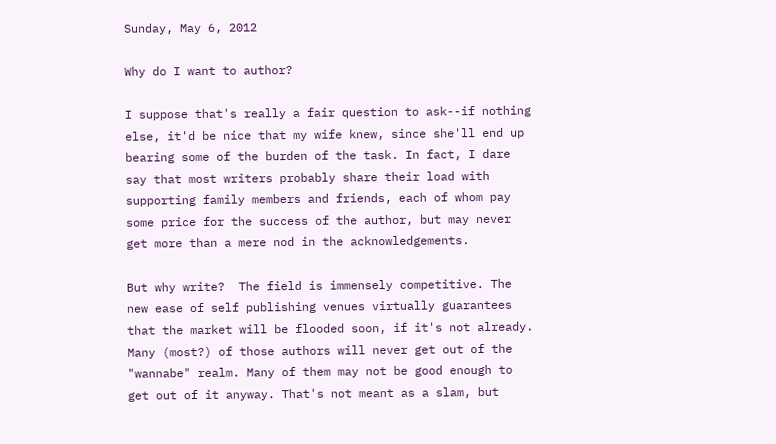Sunday, May 6, 2012

Why do I want to author?

I suppose that's really a fair question to ask--if nothing else, it'd be nice that my wife knew, since she'll end up bearing some of the burden of the task. In fact, I dare say that most writers probably share their load with supporting family members and friends, each of whom pay some price for the success of the author, but may never get more than a mere nod in the acknowledgements.

But why write?  The field is immensely competitive. The new ease of self publishing venues virtually guarantees that the market will be flooded soon, if it's not already. Many (most?) of those authors will never get out of the "wannabe" realm. Many of them may not be good enough to get out of it anyway. That's not meant as a slam, but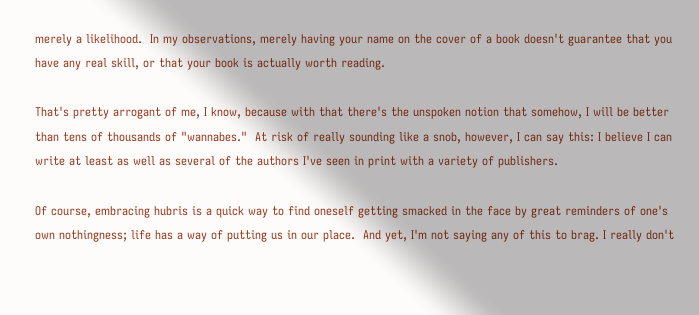merely a likelihood.  In my observations, merely having your name on the cover of a book doesn't guarantee that you have any real skill, or that your book is actually worth reading.

That's pretty arrogant of me, I know, because with that there's the unspoken notion that somehow, I will be better than tens of thousands of "wannabes."  At risk of really sounding like a snob, however, I can say this: I believe I can write at least as well as several of the authors I've seen in print with a variety of publishers.

Of course, embracing hubris is a quick way to find oneself getting smacked in the face by great reminders of one's own nothingness; life has a way of putting us in our place.  And yet, I'm not saying any of this to brag. I really don't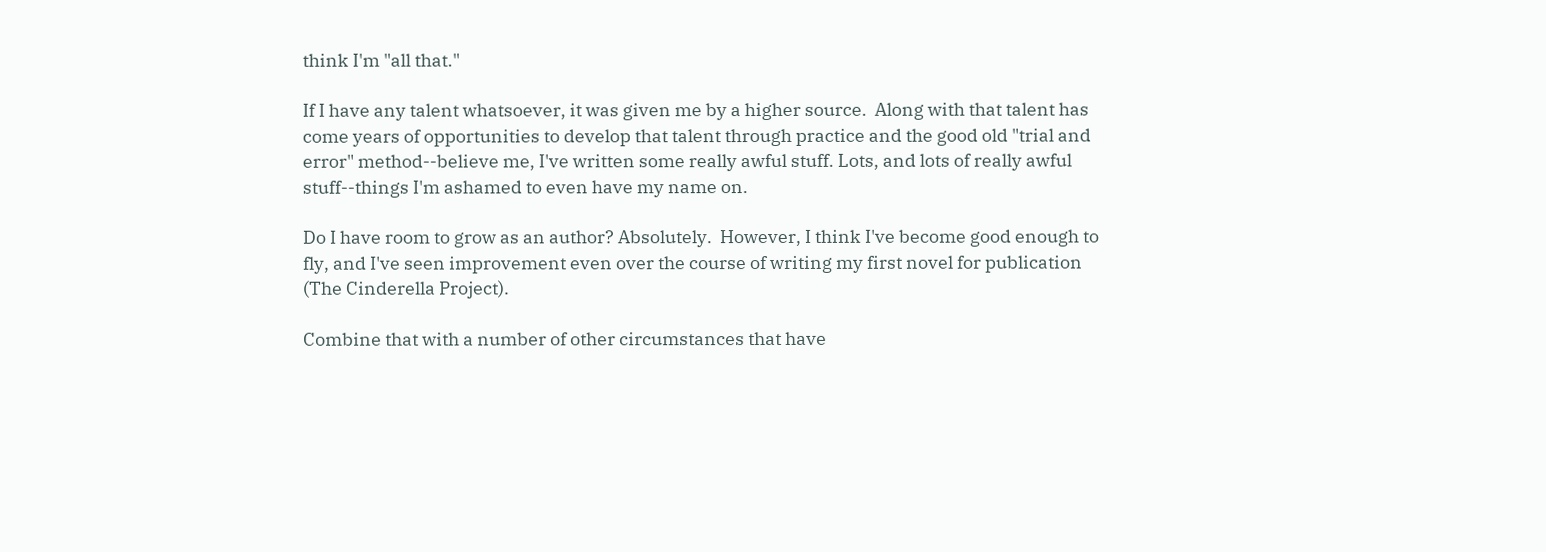think I'm "all that."

If I have any talent whatsoever, it was given me by a higher source.  Along with that talent has come years of opportunities to develop that talent through practice and the good old "trial and error" method--believe me, I've written some really awful stuff. Lots, and lots of really awful stuff--things I'm ashamed to even have my name on.

Do I have room to grow as an author? Absolutely.  However, I think I've become good enough to fly, and I've seen improvement even over the course of writing my first novel for publication (The Cinderella Project).

Combine that with a number of other circumstances that have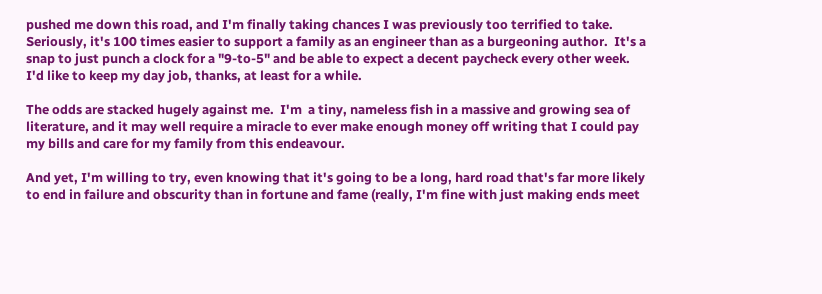pushed me down this road, and I'm finally taking chances I was previously too terrified to take. Seriously, it's 100 times easier to support a family as an engineer than as a burgeoning author.  It's a snap to just punch a clock for a "9-to-5" and be able to expect a decent paycheck every other week.  I'd like to keep my day job, thanks, at least for a while.

The odds are stacked hugely against me.  I'm  a tiny, nameless fish in a massive and growing sea of literature, and it may well require a miracle to ever make enough money off writing that I could pay my bills and care for my family from this endeavour.

And yet, I'm willing to try, even knowing that it's going to be a long, hard road that's far more likely to end in failure and obscurity than in fortune and fame (really, I'm fine with just making ends meet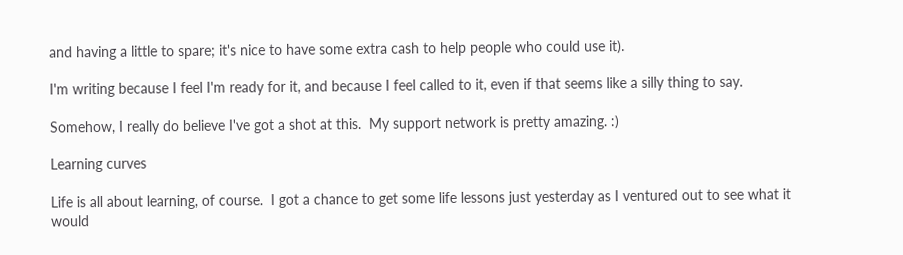and having a little to spare; it's nice to have some extra cash to help people who could use it).

I'm writing because I feel I'm ready for it, and because I feel called to it, even if that seems like a silly thing to say.

Somehow, I really do believe I've got a shot at this.  My support network is pretty amazing. :)

Learning curves

Life is all about learning, of course.  I got a chance to get some life lessons just yesterday as I ventured out to see what it would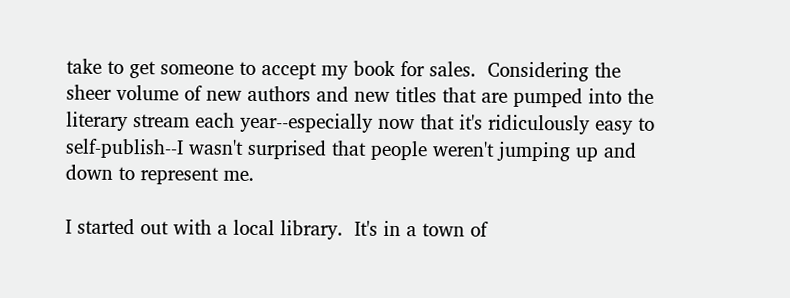take to get someone to accept my book for sales.  Considering the sheer volume of new authors and new titles that are pumped into the literary stream each year--especially now that it's ridiculously easy to self-publish--I wasn't surprised that people weren't jumping up and down to represent me.

I started out with a local library.  It's in a town of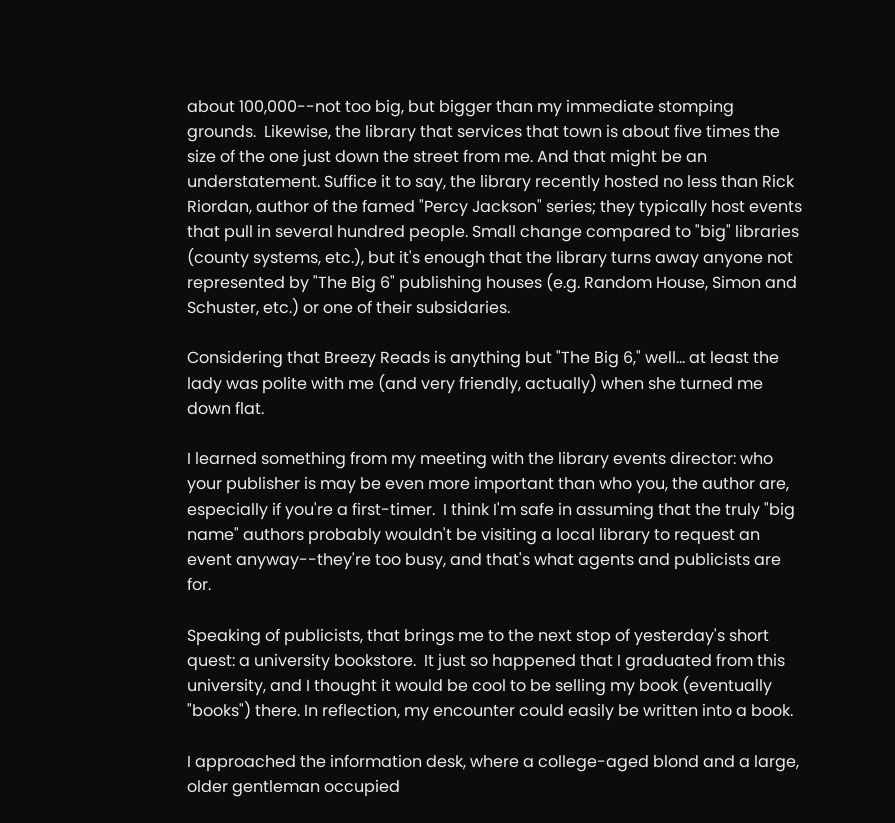about 100,000--not too big, but bigger than my immediate stomping grounds.  Likewise, the library that services that town is about five times the size of the one just down the street from me. And that might be an understatement. Suffice it to say, the library recently hosted no less than Rick Riordan, author of the famed "Percy Jackson" series; they typically host events that pull in several hundred people. Small change compared to "big" libraries (county systems, etc.), but it's enough that the library turns away anyone not represented by "The Big 6" publishing houses (e.g. Random House, Simon and Schuster, etc.) or one of their subsidaries.

Considering that Breezy Reads is anything but "The Big 6," well... at least the lady was polite with me (and very friendly, actually) when she turned me down flat.

I learned something from my meeting with the library events director: who your publisher is may be even more important than who you, the author are, especially if you're a first-timer.  I think I'm safe in assuming that the truly "big name" authors probably wouldn't be visiting a local library to request an event anyway--they're too busy, and that's what agents and publicists are for.

Speaking of publicists, that brings me to the next stop of yesterday's short quest: a university bookstore.  It just so happened that I graduated from this university, and I thought it would be cool to be selling my book (eventually "books") there. In reflection, my encounter could easily be written into a book.

I approached the information desk, where a college-aged blond and a large, older gentleman occupied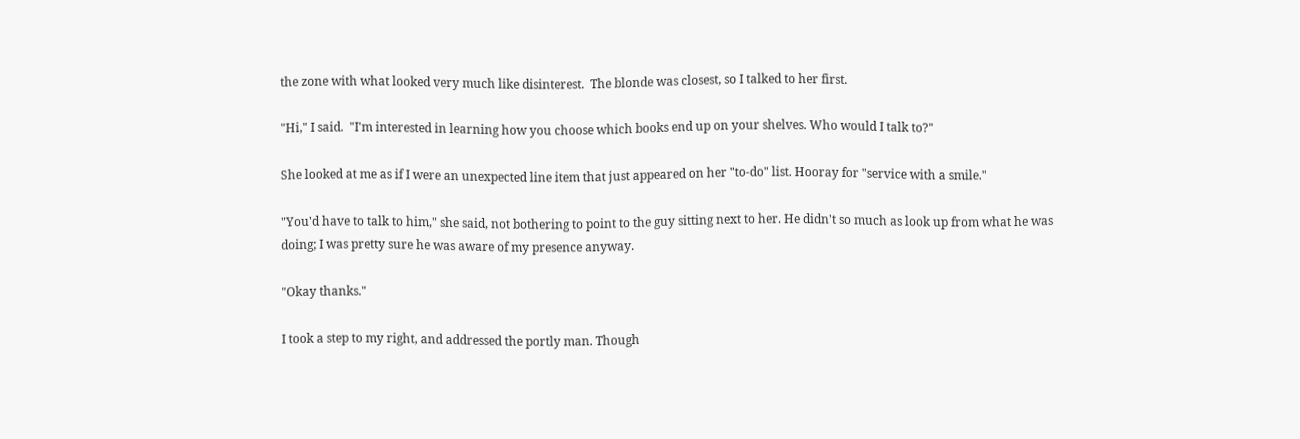the zone with what looked very much like disinterest.  The blonde was closest, so I talked to her first.

"Hi," I said.  "I'm interested in learning how you choose which books end up on your shelves. Who would I talk to?"

She looked at me as if I were an unexpected line item that just appeared on her "to-do" list. Hooray for "service with a smile."

"You'd have to talk to him," she said, not bothering to point to the guy sitting next to her. He didn't so much as look up from what he was doing; I was pretty sure he was aware of my presence anyway.

"Okay thanks."

I took a step to my right, and addressed the portly man. Though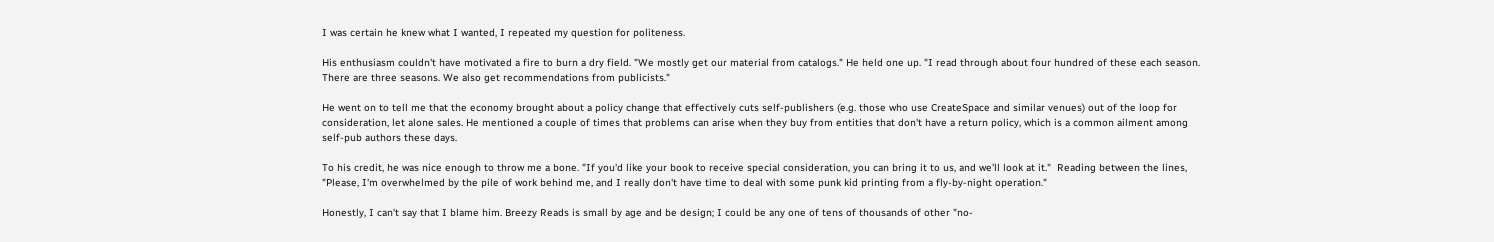I was certain he knew what I wanted, I repeated my question for politeness.

His enthusiasm couldn't have motivated a fire to burn a dry field. "We mostly get our material from catalogs." He held one up. "I read through about four hundred of these each season. There are three seasons. We also get recommendations from publicists."

He went on to tell me that the economy brought about a policy change that effectively cuts self-publishers (e.g. those who use CreateSpace and similar venues) out of the loop for consideration, let alone sales. He mentioned a couple of times that problems can arise when they buy from entities that don't have a return policy, which is a common ailment among self-pub authors these days.

To his credit, he was nice enough to throw me a bone. "If you'd like your book to receive special consideration, you can bring it to us, and we'll look at it."  Reading between the lines, "Please, I'm overwhelmed by the pile of work behind me, and I really don't have time to deal with some punk kid printing from a fly-by-night operation."

Honestly, I can't say that I blame him. Breezy Reads is small by age and be design; I could be any one of tens of thousands of other "no-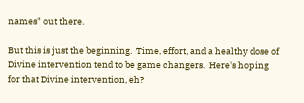names" out there.

But this is just the beginning.  Time, effort, and a healthy dose of Divine intervention tend to be game changers.  Here's hoping for that Divine intervention, eh?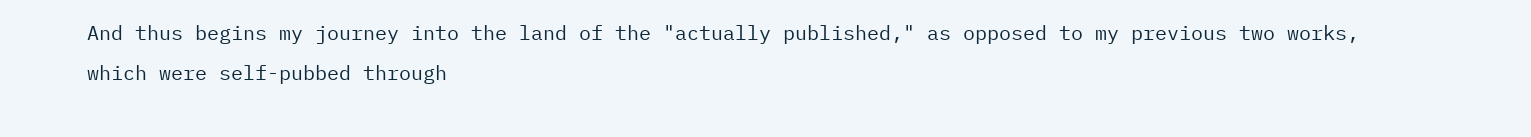And thus begins my journey into the land of the "actually published," as opposed to my previous two works, which were self-pubbed through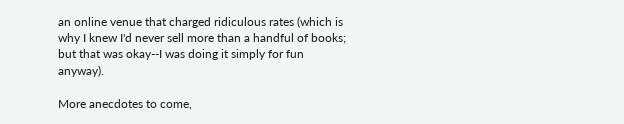an online venue that charged ridiculous rates (which is why I knew I'd never sell more than a handful of books; but that was okay--I was doing it simply for fun anyway).

More anecdotes to come,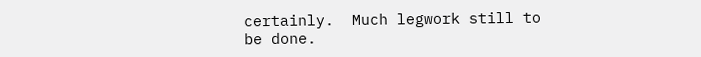certainly.  Much legwork still to be done.